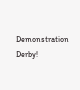Demonstration Derby!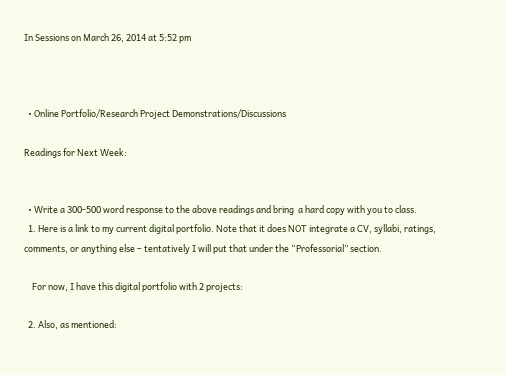In Sessions on March 26, 2014 at 5:52 pm



  • Online Portfolio/Research Project Demonstrations/Discussions

Readings for Next Week:


  • Write a 300-500 word response to the above readings and bring  a hard copy with you to class.
  1. Here is a link to my current digital portfolio. Note that it does NOT integrate a CV, syllabi, ratings, comments, or anything else – tentatively I will put that under the “Professorial” section.

    For now, I have this digital portfolio with 2 projects:

  2. Also, as mentioned: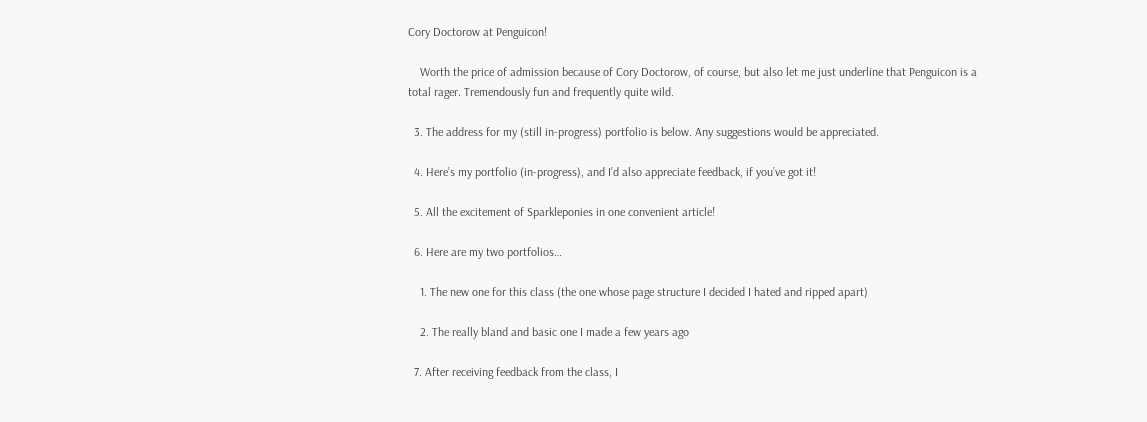Cory Doctorow at Penguicon!

    Worth the price of admission because of Cory Doctorow, of course, but also let me just underline that Penguicon is a total rager. Tremendously fun and frequently quite wild.

  3. The address for my (still in-progress) portfolio is below. Any suggestions would be appreciated.

  4. Here’s my portfolio (in-progress), and I’d also appreciate feedback, if you’ve got it!

  5. All the excitement of Sparkleponies in one convenient article!

  6. Here are my two portfolios…

    1. The new one for this class (the one whose page structure I decided I hated and ripped apart)

    2. The really bland and basic one I made a few years ago

  7. After receiving feedback from the class, I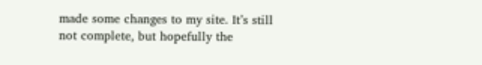made some changes to my site. It’s still not complete, but hopefully the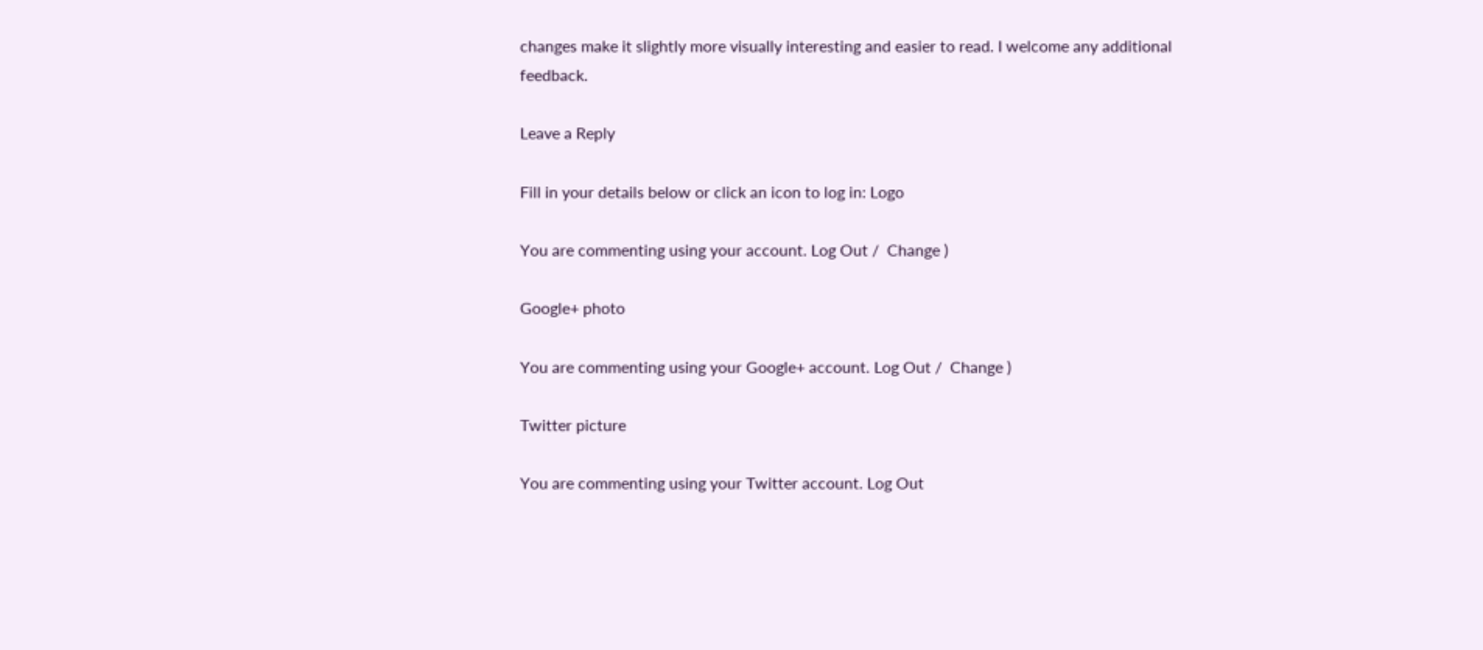changes make it slightly more visually interesting and easier to read. I welcome any additional feedback.

Leave a Reply

Fill in your details below or click an icon to log in: Logo

You are commenting using your account. Log Out /  Change )

Google+ photo

You are commenting using your Google+ account. Log Out /  Change )

Twitter picture

You are commenting using your Twitter account. Log Out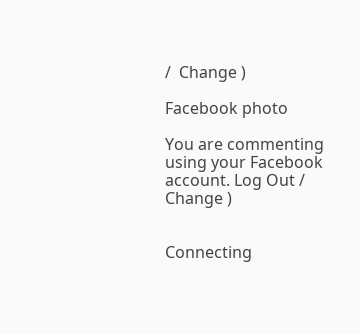/  Change )

Facebook photo

You are commenting using your Facebook account. Log Out /  Change )


Connecting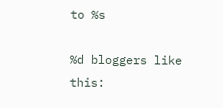to %s

%d bloggers like this: